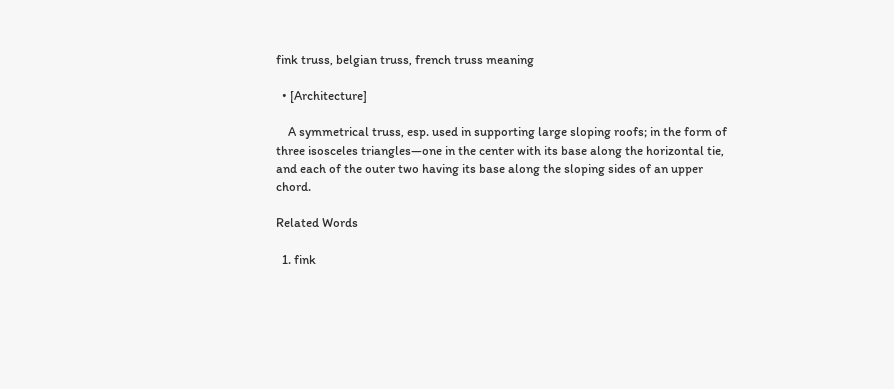fink truss, belgian truss, french truss meaning

  • [Architecture]

    A symmetrical truss, esp. used in supporting large sloping roofs; in the form of three isosceles triangles—one in the center with its base along the horizontal tie, and each of the outer two having its base along the sloping sides of an upper chord.

Related Words

  1. fink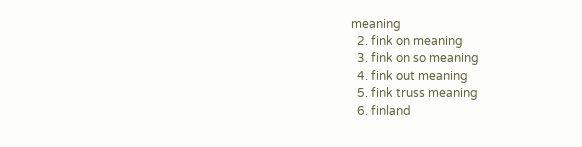meaning
  2. fink on meaning
  3. fink on so meaning
  4. fink out meaning
  5. fink truss meaning
  6. finland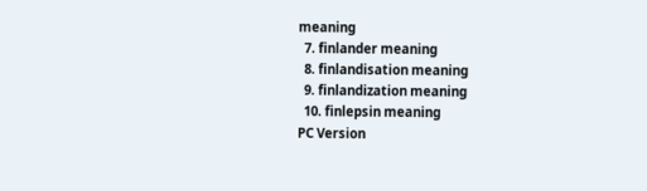meaning
  7. finlander meaning
  8. finlandisation meaning
  9. finlandization meaning
  10. finlepsin meaning
PC Version